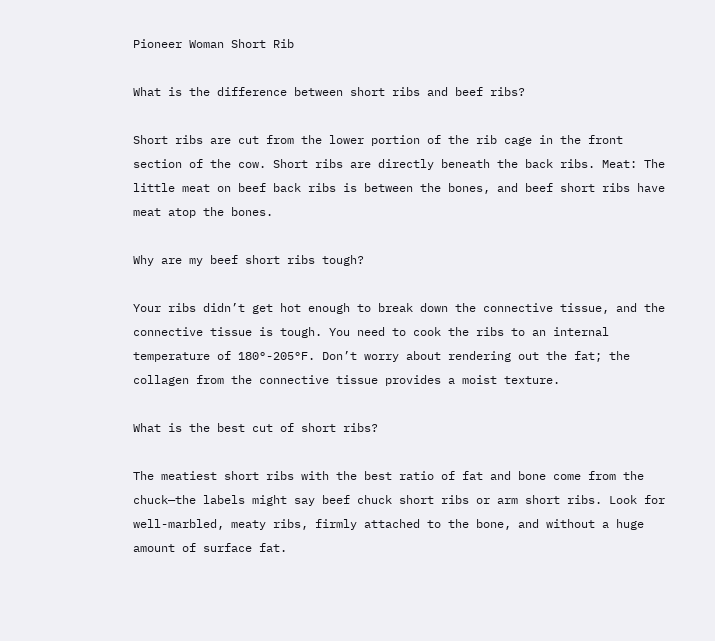Pioneer Woman Short Rib

What is the difference between short ribs and beef ribs?

Short ribs are cut from the lower portion of the rib cage in the front section of the cow. Short ribs are directly beneath the back ribs. Meat: The little meat on beef back ribs is between the bones, and beef short ribs have meat atop the bones.

Why are my beef short ribs tough?

Your ribs didn’t get hot enough to break down the connective tissue, and the connective tissue is tough. You need to cook the ribs to an internal temperature of 180°-205°F. Don’t worry about rendering out the fat; the collagen from the connective tissue provides a moist texture.

What is the best cut of short ribs?

The meatiest short ribs with the best ratio of fat and bone come from the chuck—the labels might say beef chuck short ribs or arm short ribs. Look for well-marbled, meaty ribs, firmly attached to the bone, and without a huge amount of surface fat.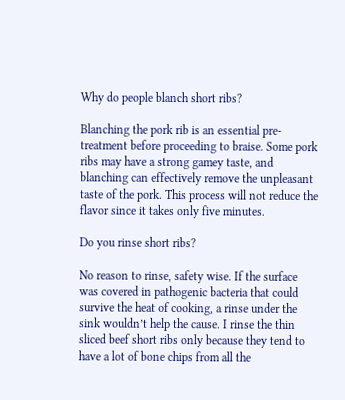Why do people blanch short ribs?

Blanching the pork rib is an essential pre-treatment before proceeding to braise. Some pork ribs may have a strong gamey taste, and blanching can effectively remove the unpleasant taste of the pork. This process will not reduce the flavor since it takes only five minutes.

Do you rinse short ribs?

No reason to rinse, safety wise. If the surface was covered in pathogenic bacteria that could survive the heat of cooking, a rinse under the sink wouldn’t help the cause. I rinse the thin sliced beef short ribs only because they tend to have a lot of bone chips from all the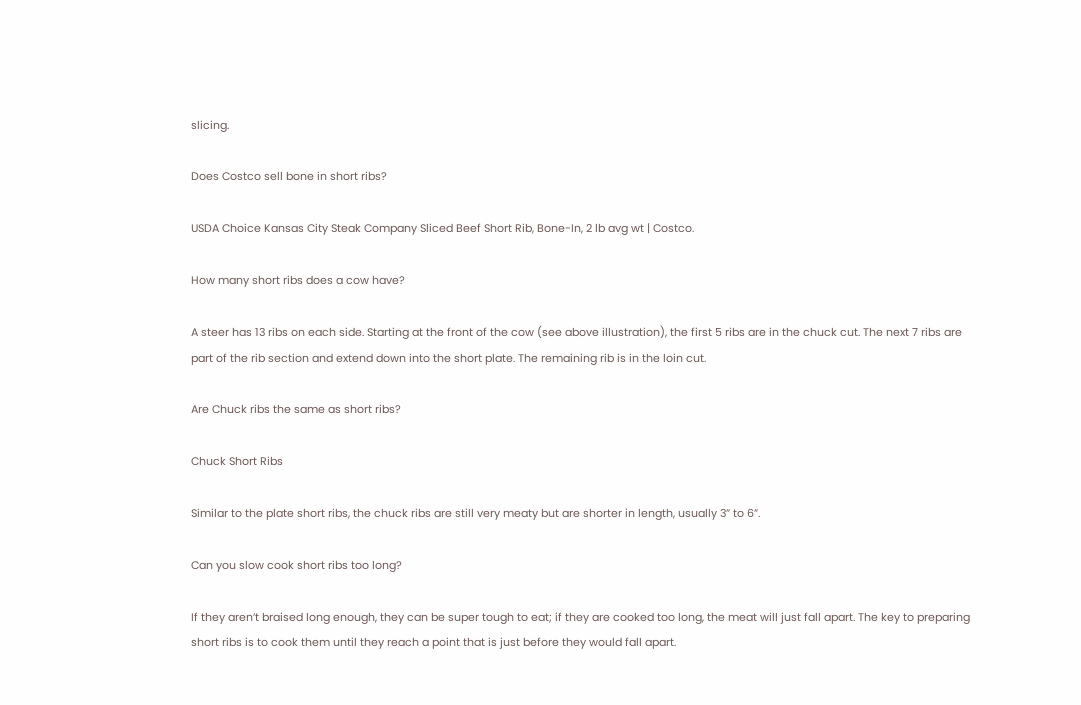slicing.

Does Costco sell bone in short ribs?

USDA Choice Kansas City Steak Company Sliced Beef Short Rib, Bone-In, 2 lb avg wt | Costco.

How many short ribs does a cow have?

A steer has 13 ribs on each side. Starting at the front of the cow (see above illustration), the first 5 ribs are in the chuck cut. The next 7 ribs are part of the rib section and extend down into the short plate. The remaining rib is in the loin cut.

Are Chuck ribs the same as short ribs?

Chuck Short Ribs

Similar to the plate short ribs, the chuck ribs are still very meaty but are shorter in length, usually 3” to 6”.

Can you slow cook short ribs too long?

If they aren’t braised long enough, they can be super tough to eat; if they are cooked too long, the meat will just fall apart. The key to preparing short ribs is to cook them until they reach a point that is just before they would fall apart.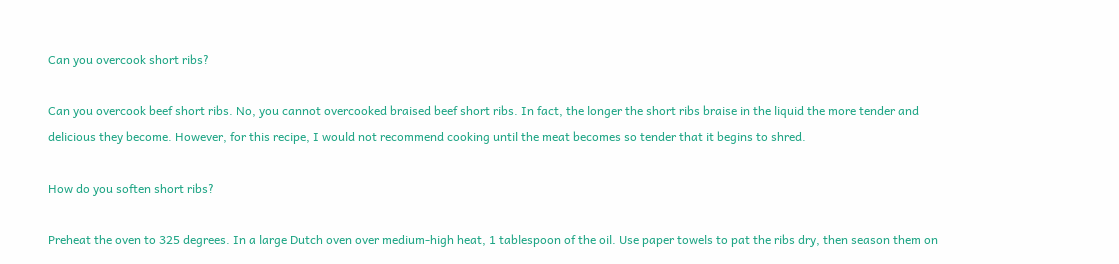Can you overcook short ribs?

Can you overcook beef short ribs. No, you cannot overcooked braised beef short ribs. In fact, the longer the short ribs braise in the liquid the more tender and delicious they become. However, for this recipe, I would not recommend cooking until the meat becomes so tender that it begins to shred.

How do you soften short ribs?

Preheat the oven to 325 degrees. In a large Dutch oven over medium-high heat, 1 tablespoon of the oil. Use paper towels to pat the ribs dry, then season them on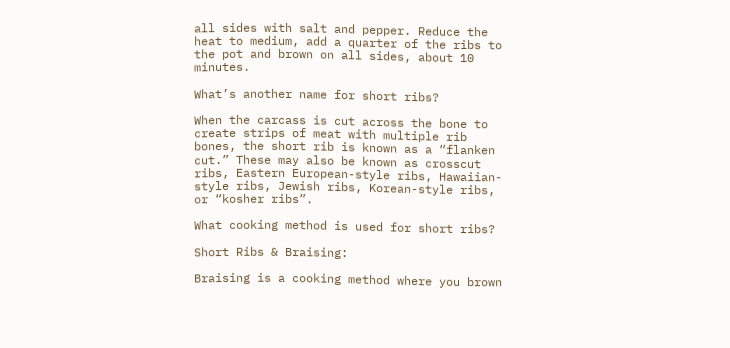all sides with salt and pepper. Reduce the heat to medium, add a quarter of the ribs to the pot and brown on all sides, about 10 minutes.

What’s another name for short ribs?

When the carcass is cut across the bone to create strips of meat with multiple rib bones, the short rib is known as a “flanken cut.” These may also be known as crosscut ribs, Eastern European-style ribs, Hawaiian-style ribs, Jewish ribs, Korean-style ribs, or “kosher ribs”.

What cooking method is used for short ribs?

Short Ribs & Braising:

Braising is a cooking method where you brown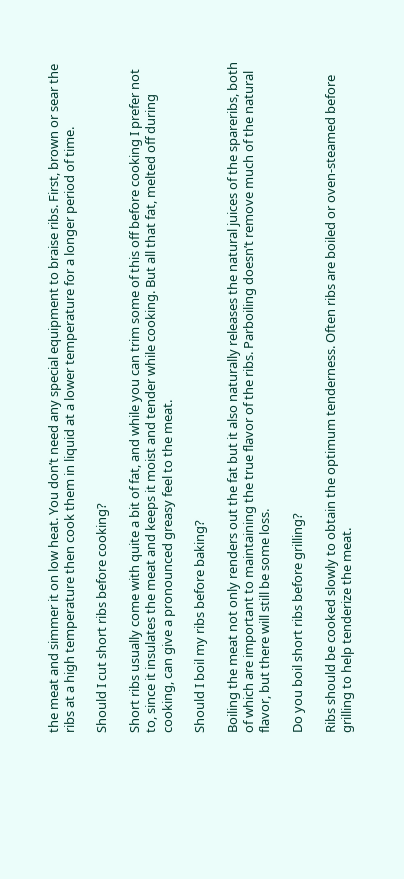the meat and simmer it on low heat. You don’t need any special equipment to braise ribs. First, brown or sear the ribs at a high temperature then cook them in liquid at a lower temperature for a longer period of time.

Should I cut short ribs before cooking?

Short ribs usually come with quite a bit of fat, and while you can trim some of this off before cooking I prefer not to, since it insulates the meat and keeps it moist and tender while cooking. But all that fat, melted off during cooking, can give a pronounced greasy feel to the meat.

Should I boil my ribs before baking?

Boiling the meat not only renders out the fat but it also naturally releases the natural juices of the spareribs, both of which are important to maintaining the true flavor of the ribs. Parboiling doesn’t remove much of the natural flavor, but there will still be some loss.

Do you boil short ribs before grilling?

Ribs should be cooked slowly to obtain the optimum tenderness. Often ribs are boiled or oven-steamed before grilling to help tenderize the meat.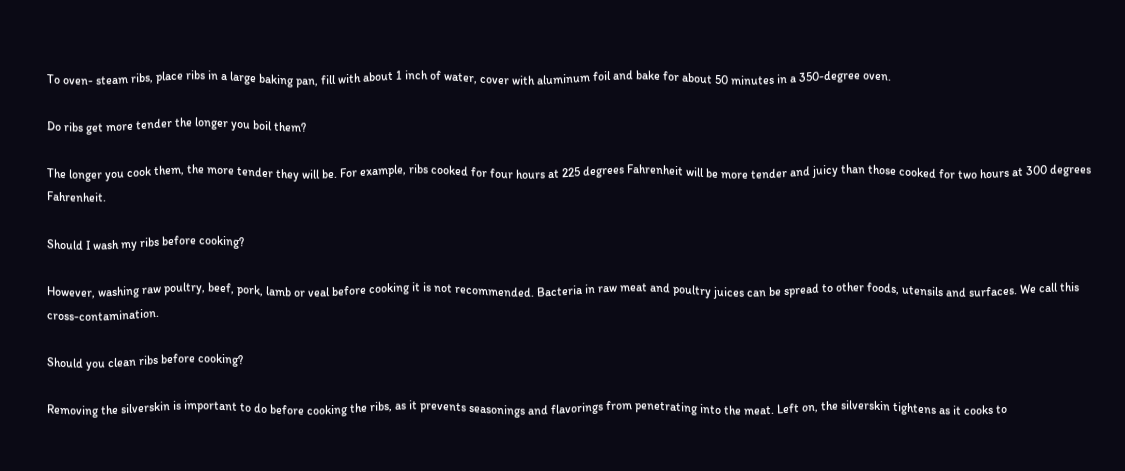To oven- steam ribs, place ribs in a large baking pan, fill with about 1 inch of water, cover with aluminum foil and bake for about 50 minutes in a 350-degree oven.

Do ribs get more tender the longer you boil them?

The longer you cook them, the more tender they will be. For example, ribs cooked for four hours at 225 degrees Fahrenheit will be more tender and juicy than those cooked for two hours at 300 degrees Fahrenheit.

Should I wash my ribs before cooking?

However, washing raw poultry, beef, pork, lamb or veal before cooking it is not recommended. Bacteria in raw meat and poultry juices can be spread to other foods, utensils and surfaces. We call this cross-contamination.

Should you clean ribs before cooking?

Removing the silverskin is important to do before cooking the ribs, as it prevents seasonings and flavorings from penetrating into the meat. Left on, the silverskin tightens as it cooks to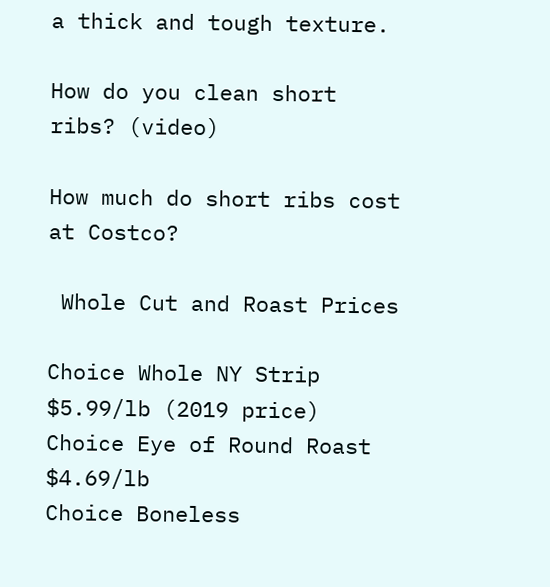a thick and tough texture.

How do you clean short ribs? (video)

How much do short ribs cost at Costco?

 Whole Cut and Roast Prices

Choice Whole NY Strip $5.99/lb (2019 price)
Choice Eye of Round Roast $4.69/lb
Choice Boneless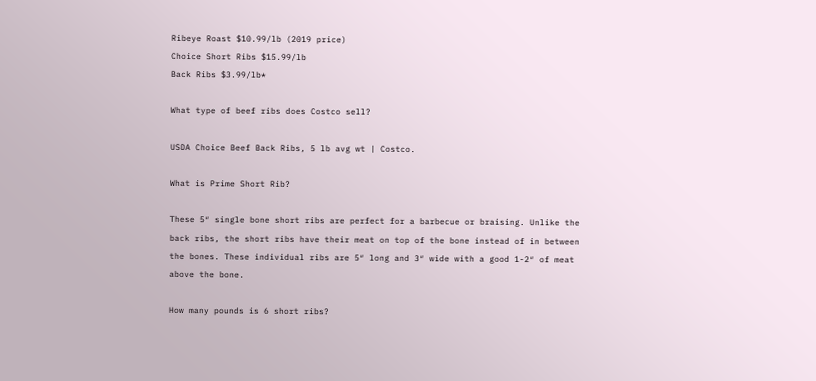Ribeye Roast $10.99/lb (2019 price)
Choice Short Ribs $15.99/lb
Back Ribs $3.99/lb*

What type of beef ribs does Costco sell?

USDA Choice Beef Back Ribs, 5 lb avg wt | Costco.

What is Prime Short Rib?

These 5″ single bone short ribs are perfect for a barbecue or braising. Unlike the back ribs, the short ribs have their meat on top of the bone instead of in between the bones. These individual ribs are 5″ long and 3″ wide with a good 1-2″ of meat above the bone.

How many pounds is 6 short ribs?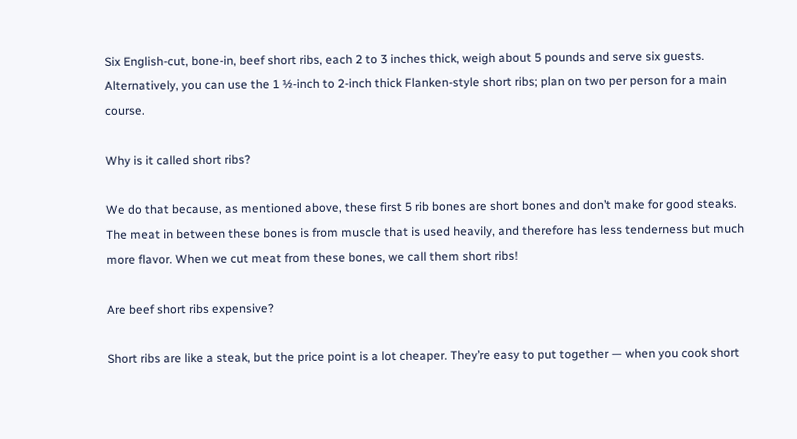Six English-cut, bone-in, beef short ribs, each 2 to 3 inches thick, weigh about 5 pounds and serve six guests. Alternatively, you can use the 1 ½-inch to 2-inch thick Flanken-style short ribs; plan on two per person for a main course.

Why is it called short ribs?

We do that because, as mentioned above, these first 5 rib bones are short bones and don’t make for good steaks. The meat in between these bones is from muscle that is used heavily, and therefore has less tenderness but much more flavor. When we cut meat from these bones, we call them short ribs!

Are beef short ribs expensive?

Short ribs are like a steak, but the price point is a lot cheaper. They’re easy to put together — when you cook short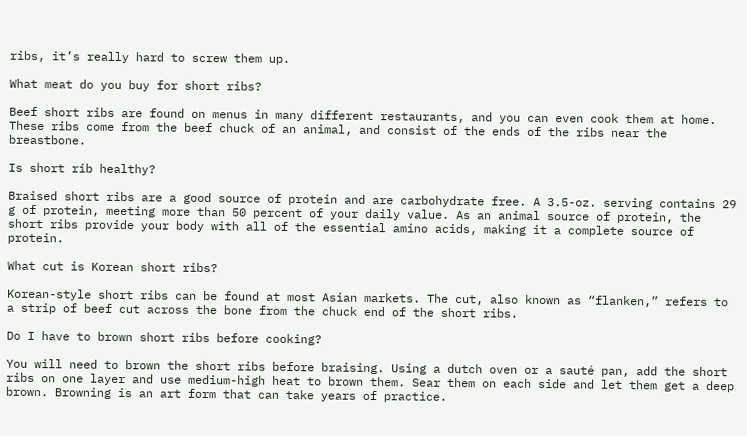ribs, it’s really hard to screw them up.

What meat do you buy for short ribs?

Beef short ribs are found on menus in many different restaurants, and you can even cook them at home. These ribs come from the beef chuck of an animal, and consist of the ends of the ribs near the breastbone.

Is short rib healthy?

Braised short ribs are a good source of protein and are carbohydrate free. A 3.5-oz. serving contains 29 g of protein, meeting more than 50 percent of your daily value. As an animal source of protein, the short ribs provide your body with all of the essential amino acids, making it a complete source of protein.

What cut is Korean short ribs?

Korean-style short ribs can be found at most Asian markets. The cut, also known as “flanken,” refers to a strip of beef cut across the bone from the chuck end of the short ribs.

Do I have to brown short ribs before cooking?

You will need to brown the short ribs before braising. Using a dutch oven or a sauté pan, add the short ribs on one layer and use medium-high heat to brown them. Sear them on each side and let them get a deep brown. Browning is an art form that can take years of practice.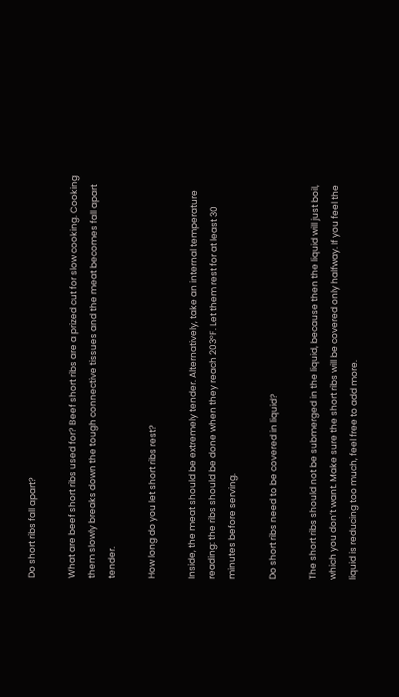Do short ribs fall apart?

What are beef short ribs used for? Beef short ribs are a prized cut for slow cooking. Cooking them slowly breaks down the tough connective tissues and the meat becomes fall apart tender.

How long do you let short ribs rest?

Inside, the meat should be extremely tender. Alternatively, take an internal temperature reading: the ribs should be done when they reach 203°F. Let them rest for at least 30 minutes before serving.

Do short ribs need to be covered in liquid?

The short ribs should not be submerged in the liquid, because then the liquid will just boil, which you don’t want. Make sure the short ribs will be covered only halfway. If you feel the liquid is reducing too much, feel free to add more.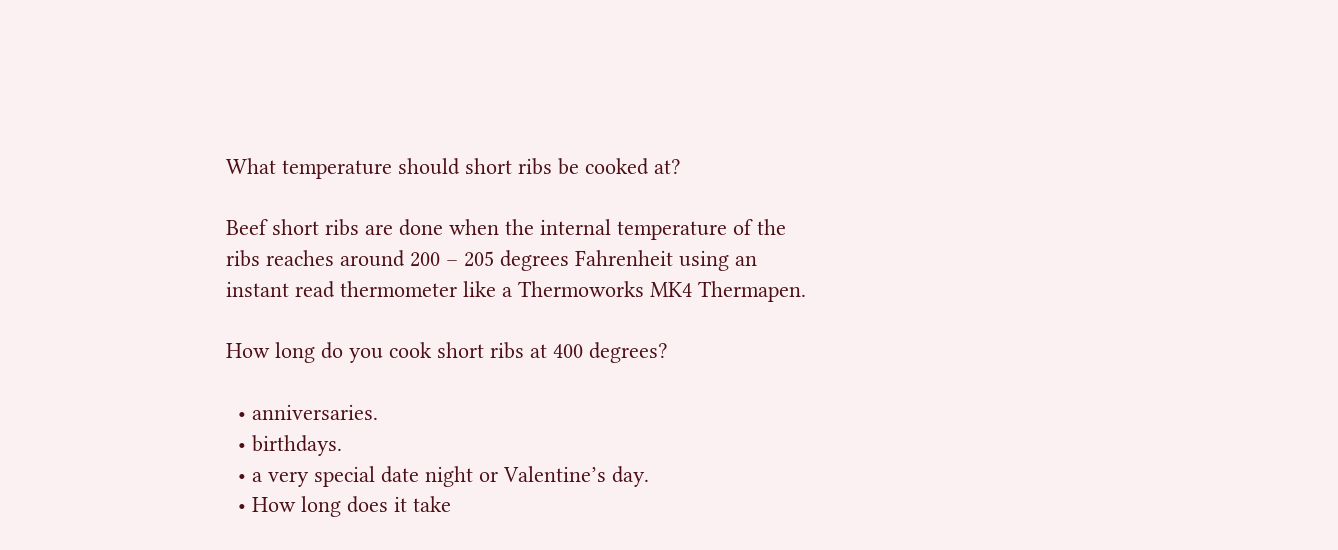What temperature should short ribs be cooked at?

Beef short ribs are done when the internal temperature of the ribs reaches around 200 – 205 degrees Fahrenheit using an instant read thermometer like a Thermoworks MK4 Thermapen.

How long do you cook short ribs at 400 degrees?

  • anniversaries.
  • birthdays.
  • a very special date night or Valentine’s day.
  • How long does it take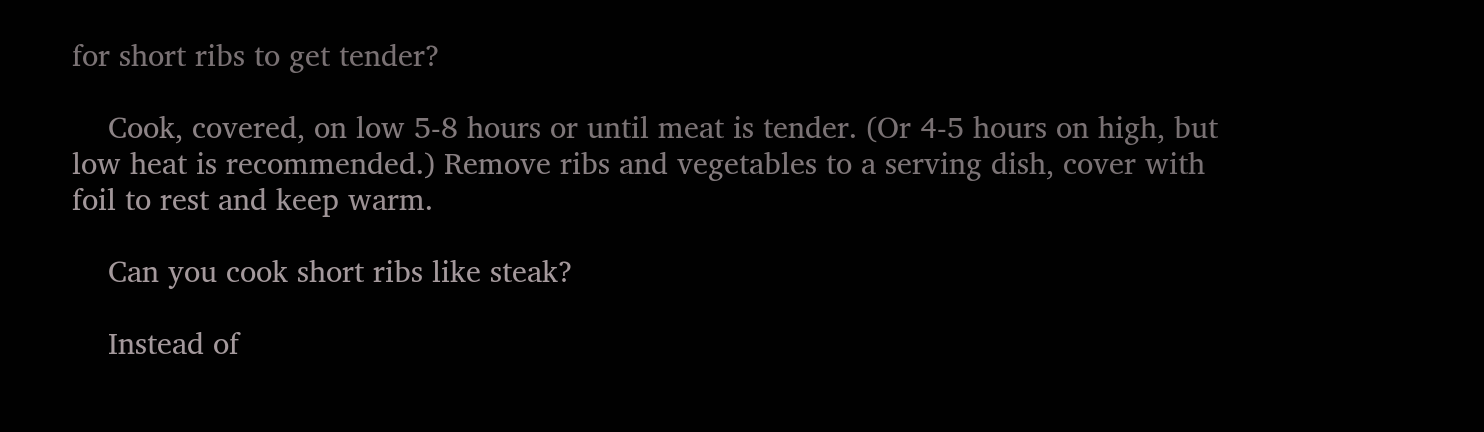for short ribs to get tender?

    Cook, covered, on low 5-8 hours or until meat is tender. (Or 4-5 hours on high, but low heat is recommended.) Remove ribs and vegetables to a serving dish, cover with foil to rest and keep warm.

    Can you cook short ribs like steak?

    Instead of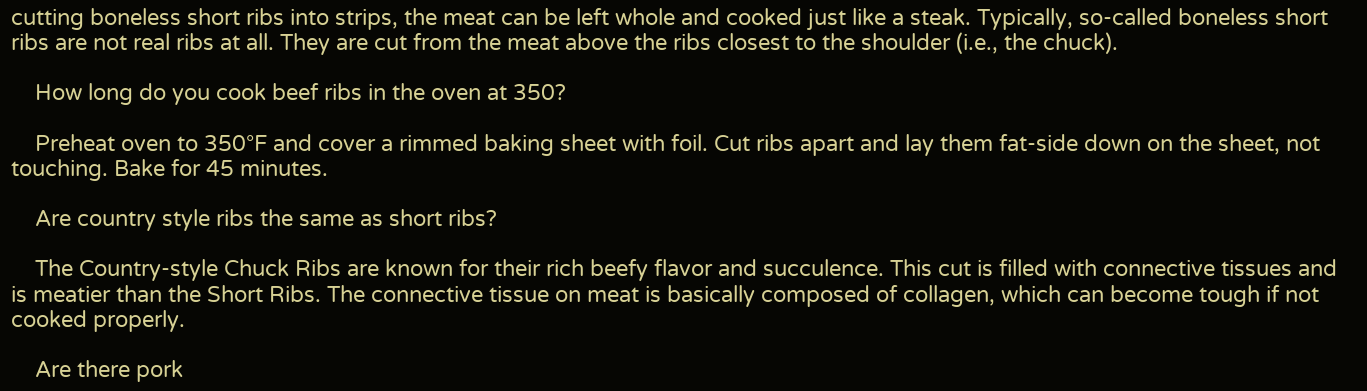cutting boneless short ribs into strips, the meat can be left whole and cooked just like a steak. Typically, so-called boneless short ribs are not real ribs at all. They are cut from the meat above the ribs closest to the shoulder (i.e., the chuck).

    How long do you cook beef ribs in the oven at 350?

    Preheat oven to 350°F and cover a rimmed baking sheet with foil. Cut ribs apart and lay them fat-side down on the sheet, not touching. Bake for 45 minutes.

    Are country style ribs the same as short ribs?

    The Country-style Chuck Ribs are known for their rich beefy flavor and succulence. This cut is filled with connective tissues and is meatier than the Short Ribs. The connective tissue on meat is basically composed of collagen, which can become tough if not cooked properly.

    Are there pork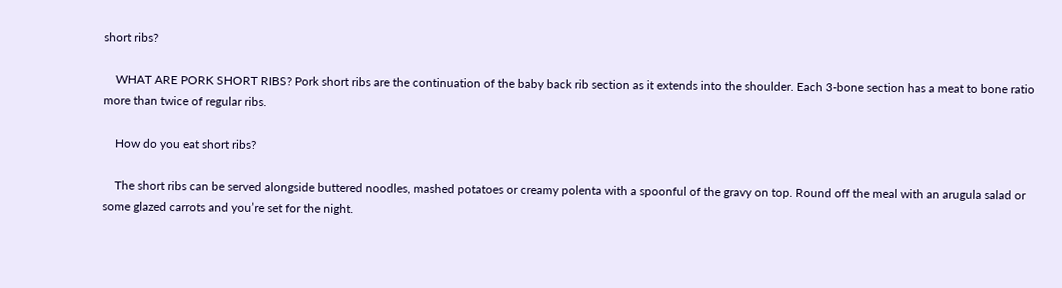short ribs?

    WHAT ARE PORK SHORT RIBS? Pork short ribs are the continuation of the baby back rib section as it extends into the shoulder. Each 3-bone section has a meat to bone ratio more than twice of regular ribs.

    How do you eat short ribs?

    The short ribs can be served alongside buttered noodles, mashed potatoes or creamy polenta with a spoonful of the gravy on top. Round off the meal with an arugula salad or some glazed carrots and you’re set for the night.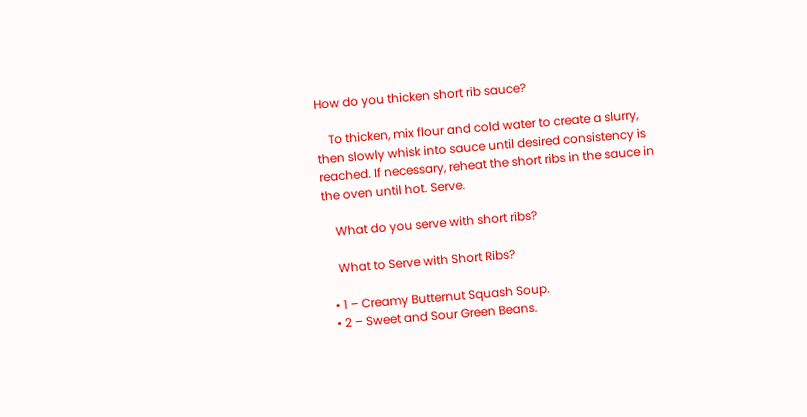How do you thicken short rib sauce?

    To thicken, mix flour and cold water to create a slurry, then slowly whisk into sauce until desired consistency is reached. If necessary, reheat the short ribs in the sauce in the oven until hot. Serve.

    What do you serve with short ribs?

    What to Serve with Short Ribs?

  • 1 – Creamy Butternut Squash Soup.
  • 2 – Sweet and Sour Green Beans.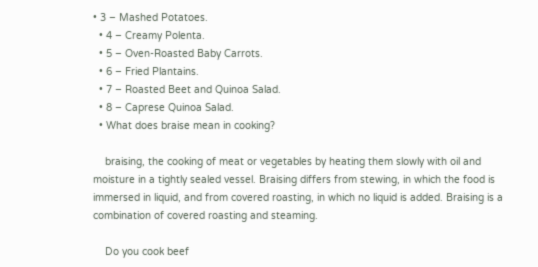• 3 – Mashed Potatoes.
  • 4 – Creamy Polenta.
  • 5 – Oven-Roasted Baby Carrots.
  • 6 – Fried Plantains.
  • 7 – Roasted Beet and Quinoa Salad.
  • 8 – Caprese Quinoa Salad.
  • What does braise mean in cooking?

    braising, the cooking of meat or vegetables by heating them slowly with oil and moisture in a tightly sealed vessel. Braising differs from stewing, in which the food is immersed in liquid, and from covered roasting, in which no liquid is added. Braising is a combination of covered roasting and steaming.

    Do you cook beef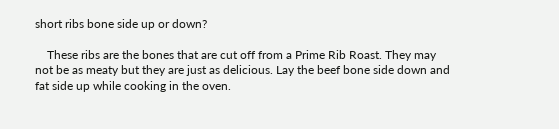short ribs bone side up or down?

    These ribs are the bones that are cut off from a Prime Rib Roast. They may not be as meaty but they are just as delicious. Lay the beef bone side down and fat side up while cooking in the oven.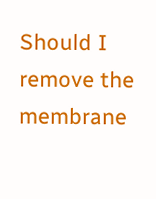Should I remove the membrane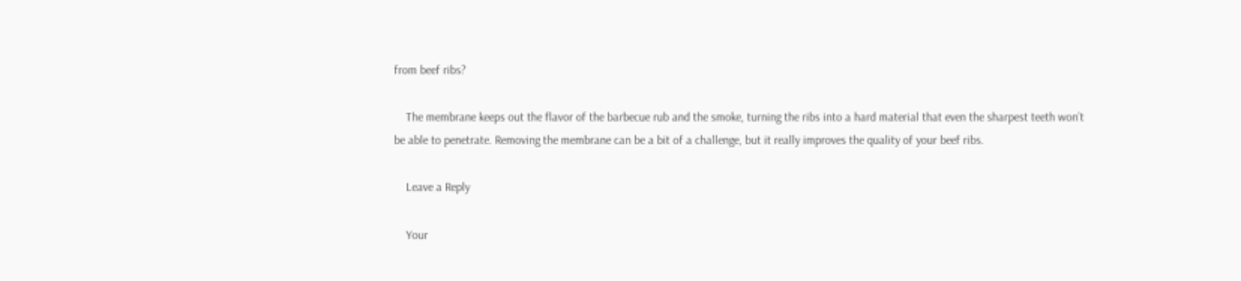from beef ribs?

    The membrane keeps out the flavor of the barbecue rub and the smoke, turning the ribs into a hard material that even the sharpest teeth won’t be able to penetrate. Removing the membrane can be a bit of a challenge, but it really improves the quality of your beef ribs.

    Leave a Reply

    Your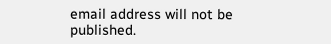email address will not be published.